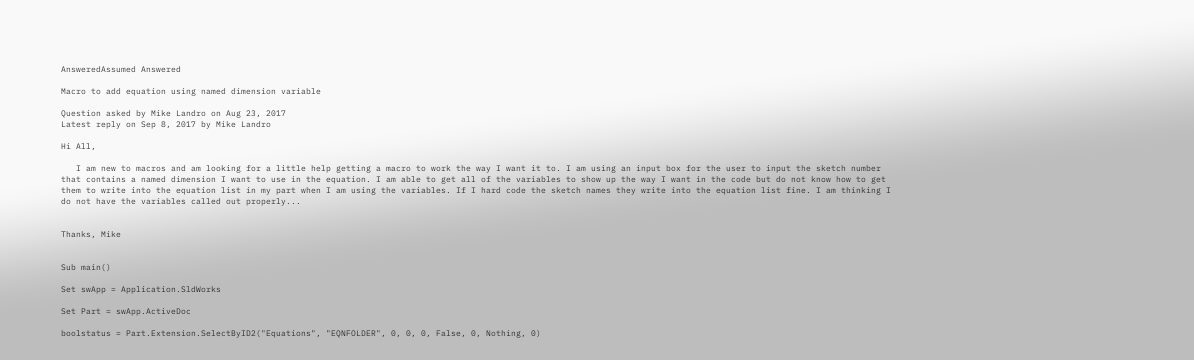AnsweredAssumed Answered

Macro to add equation using named dimension variable

Question asked by Mike Landro on Aug 23, 2017
Latest reply on Sep 8, 2017 by Mike Landro

Hi All,

   I am new to macros and am looking for a little help getting a macro to work the way I want it to. I am using an input box for the user to input the sketch number that contains a named dimension I want to use in the equation. I am able to get all of the variables to show up the way I want in the code but do not know how to get them to write into the equation list in my part when I am using the variables. If I hard code the sketch names they write into the equation list fine. I am thinking I do not have the variables called out properly...


Thanks, Mike


Sub main()

Set swApp = Application.SldWorks

Set Part = swApp.ActiveDoc

boolstatus = Part.Extension.SelectByID2("Equations", "EQNFOLDER", 0, 0, 0, False, 0, Nothing, 0)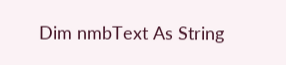Dim nmbText As String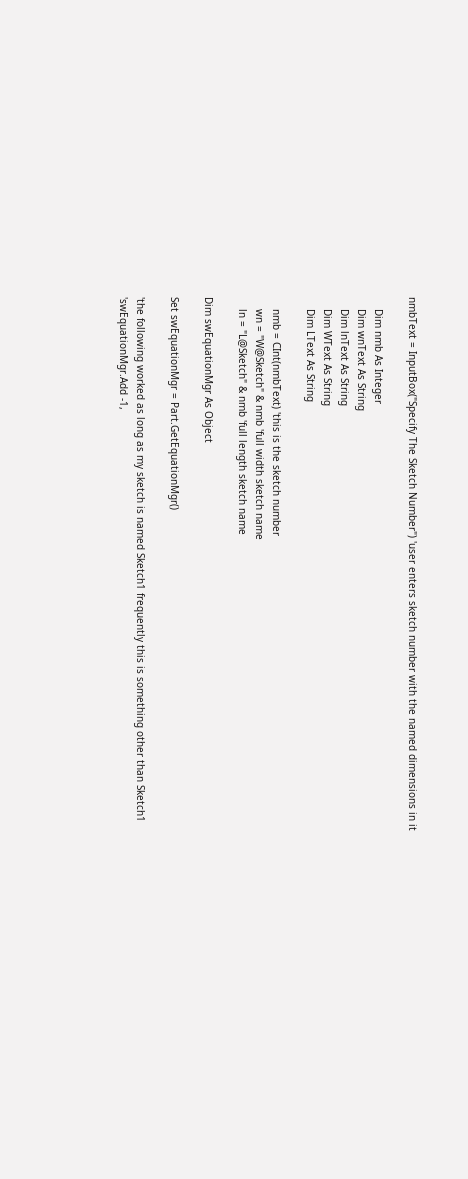nmbText = InputBox("Specify The Sketch Number") 'user enters sketch number with the named dimensions in it

    Dim nmb As Integer
    Dim wnText As String
    Dim lnText As String
    Dim WText As String
    Dim LText As String

    nmb = CInt(nmbText) 'this is the sketch number
    wn = "W@Sketch" & nmb 'full width sketch name
    ln = "L@Sketch" & nmb 'full length sketch name

Dim swEquationMgr As Object

Set swEquationMgr = Part.GetEquationMgr()

'the following worked as long as my sketch is named Sketch1 frequently this is something other than Sketch1
'swEquationMgr.Add -1,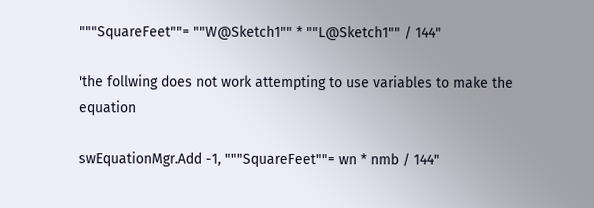"""SquareFeet""= ""W@Sketch1"" * ""L@Sketch1"" / 144"

'the follwing does not work attempting to use variables to make the equation

swEquationMgr.Add -1, """SquareFeet""= wn * nmb / 144"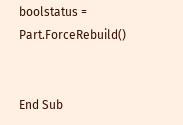boolstatus = Part.ForceRebuild()


End Sub